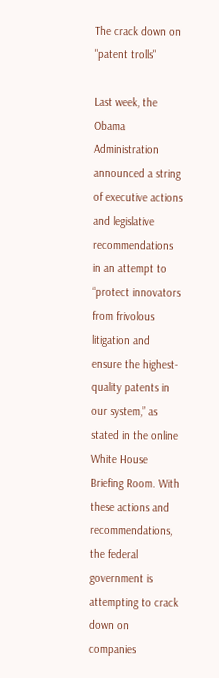The crack down on "patent trolls"

Last week, the Obama Administration announced a string of executive actions and legislative recommendations in an attempt to “protect innovators from frivolous litigation and ensure the highest-quality patents in our system,” as stated in the online White House Briefing Room. With these actions and recommendations, the federal government is attempting to crack down on companies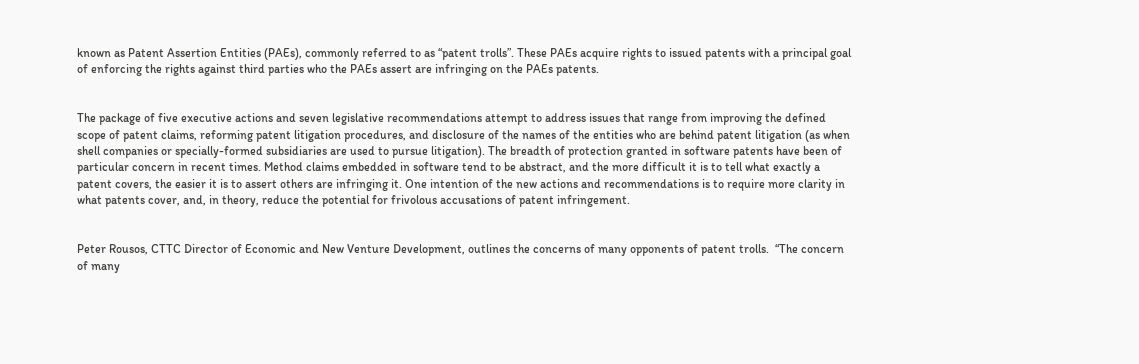known as Patent Assertion Entities (PAEs), commonly referred to as “patent trolls”. These PAEs acquire rights to issued patents with a principal goal of enforcing the rights against third parties who the PAEs assert are infringing on the PAEs patents.


The package of five executive actions and seven legislative recommendations attempt to address issues that range from improving the defined scope of patent claims, reforming patent litigation procedures, and disclosure of the names of the entities who are behind patent litigation (as when shell companies or specially-formed subsidiaries are used to pursue litigation). The breadth of protection granted in software patents have been of particular concern in recent times. Method claims embedded in software tend to be abstract, and the more difficult it is to tell what exactly a patent covers, the easier it is to assert others are infringing it. One intention of the new actions and recommendations is to require more clarity in what patents cover, and, in theory, reduce the potential for frivolous accusations of patent infringement.


Peter Rousos, CTTC Director of Economic and New Venture Development, outlines the concerns of many opponents of patent trolls.  “The concern of many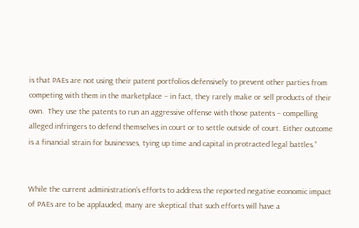is that PAEs are not using their patent portfolios defensively to prevent other parties from competing with them in the marketplace – in fact, they rarely make or sell products of their own.  They use the patents to run an aggressive offense with those patents – compelling alleged infringers to defend themselves in court or to settle outside of court. Either outcome is a financial strain for businesses, tying up time and capital in protracted legal battles.”


While the current administration’s efforts to address the reported negative economic impact of PAEs are to be applauded, many are skeptical that such efforts will have a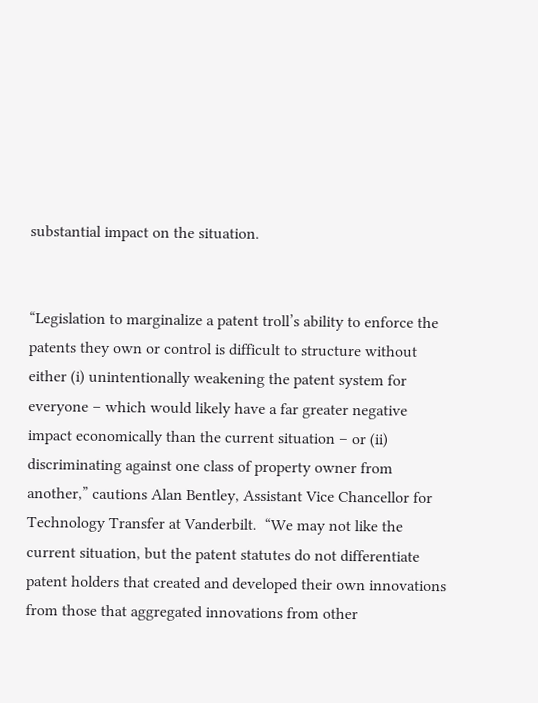substantial impact on the situation.


“Legislation to marginalize a patent troll’s ability to enforce the patents they own or control is difficult to structure without either (i) unintentionally weakening the patent system for everyone – which would likely have a far greater negative impact economically than the current situation – or (ii) discriminating against one class of property owner from another,” cautions Alan Bentley, Assistant Vice Chancellor for Technology Transfer at Vanderbilt.  “We may not like the current situation, but the patent statutes do not differentiate patent holders that created and developed their own innovations from those that aggregated innovations from other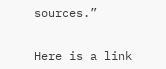sources.”


Here is a link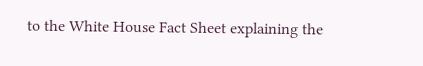to the White House Fact Sheet explaining the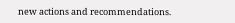new actions and recommendations.